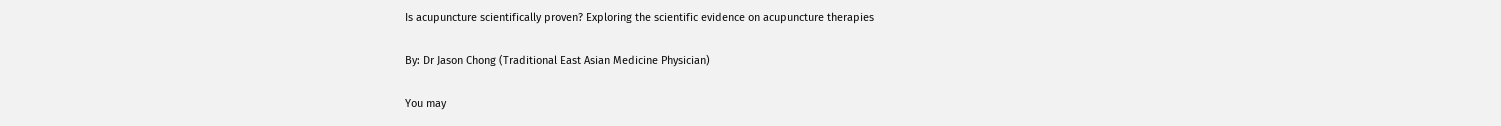Is acupuncture scientifically proven? Exploring the scientific evidence on acupuncture therapies

By: Dr Jason Chong (Traditional East Asian Medicine Physician)

You may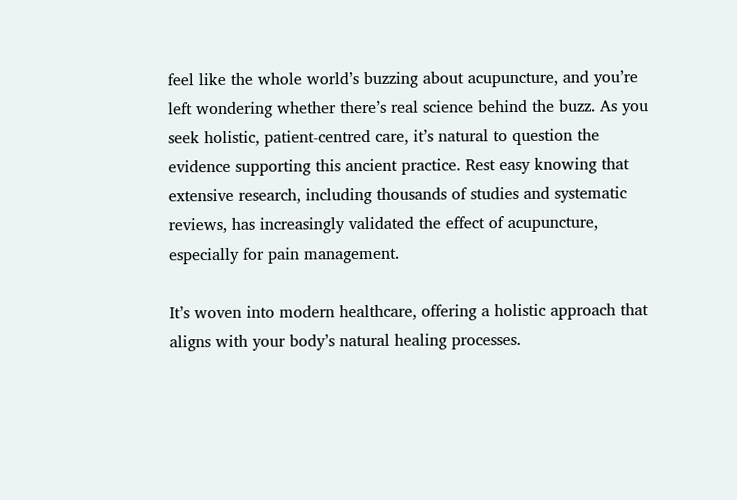feel like the whole world’s buzzing about acupuncture, and you’re left wondering whether there’s real science behind the buzz. As you seek holistic, patient-centred care, it’s natural to question the evidence supporting this ancient practice. Rest easy knowing that extensive research, including thousands of studies and systematic reviews, has increasingly validated the effect of acupuncture, especially for pain management.

It’s woven into modern healthcare, offering a holistic approach that aligns with your body’s natural healing processes.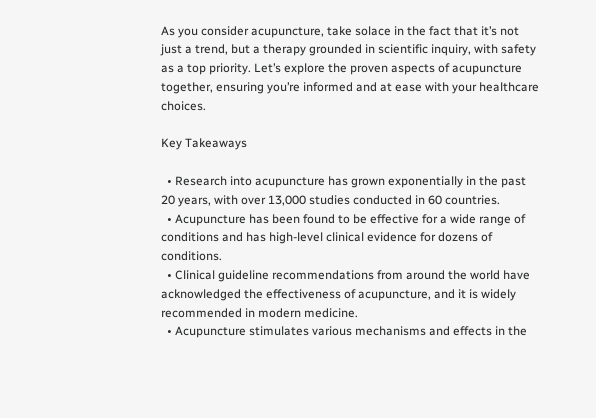As you consider acupuncture, take solace in the fact that it’s not just a trend, but a therapy grounded in scientific inquiry, with safety as a top priority. Let’s explore the proven aspects of acupuncture together, ensuring you’re informed and at ease with your healthcare choices.

Key Takeaways

  • Research into acupuncture has grown exponentially in the past 20 years, with over 13,000 studies conducted in 60 countries.
  • Acupuncture has been found to be effective for a wide range of conditions and has high-level clinical evidence for dozens of conditions.
  • Clinical guideline recommendations from around the world have acknowledged the effectiveness of acupuncture, and it is widely recommended in modern medicine.
  • Acupuncture stimulates various mechanisms and effects in the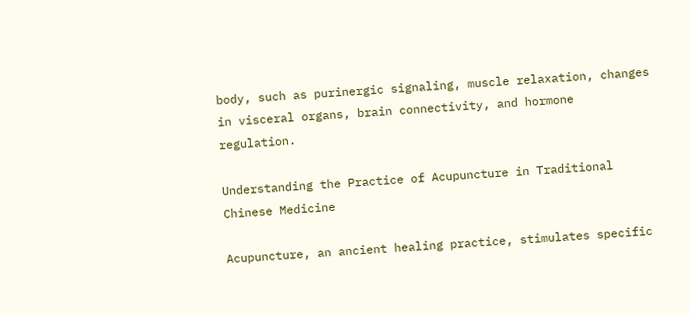body, such as purinergic signaling, muscle relaxation, changes in visceral organs, brain connectivity, and hormone regulation.

Understanding the Practice of Acupuncture in Traditional Chinese Medicine

Acupuncture, an ancient healing practice, stimulates specific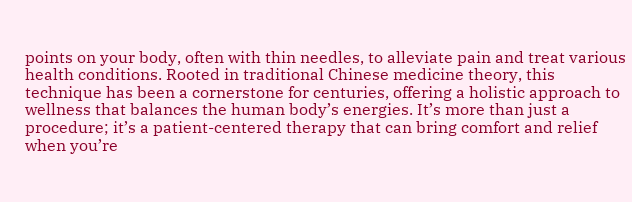points on your body, often with thin needles, to alleviate pain and treat various health conditions. Rooted in traditional Chinese medicine theory, this technique has been a cornerstone for centuries, offering a holistic approach to wellness that balances the human body’s energies. It’s more than just a procedure; it’s a patient-centered therapy that can bring comfort and relief when you’re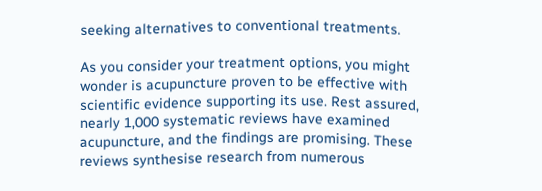seeking alternatives to conventional treatments.

As you consider your treatment options, you might wonder is acupuncture proven to be effective with scientific evidence supporting its use. Rest assured, nearly 1,000 systematic reviews have examined acupuncture, and the findings are promising. These reviews synthesise research from numerous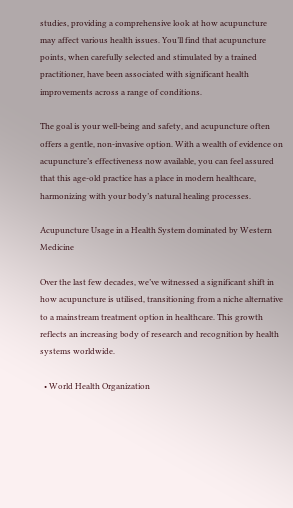studies, providing a comprehensive look at how acupuncture may affect various health issues. You’ll find that acupuncture points, when carefully selected and stimulated by a trained practitioner, have been associated with significant health improvements across a range of conditions.

The goal is your well-being and safety, and acupuncture often offers a gentle, non-invasive option. With a wealth of evidence on acupuncture’s effectiveness now available, you can feel assured that this age-old practice has a place in modern healthcare, harmonizing with your body’s natural healing processes.

Acupuncture Usage in a Health System dominated by Western Medicine

Over the last few decades, we’ve witnessed a significant shift in how acupuncture is utilised, transitioning from a niche alternative to a mainstream treatment option in healthcare. This growth reflects an increasing body of research and recognition by health systems worldwide.

  • World Health Organization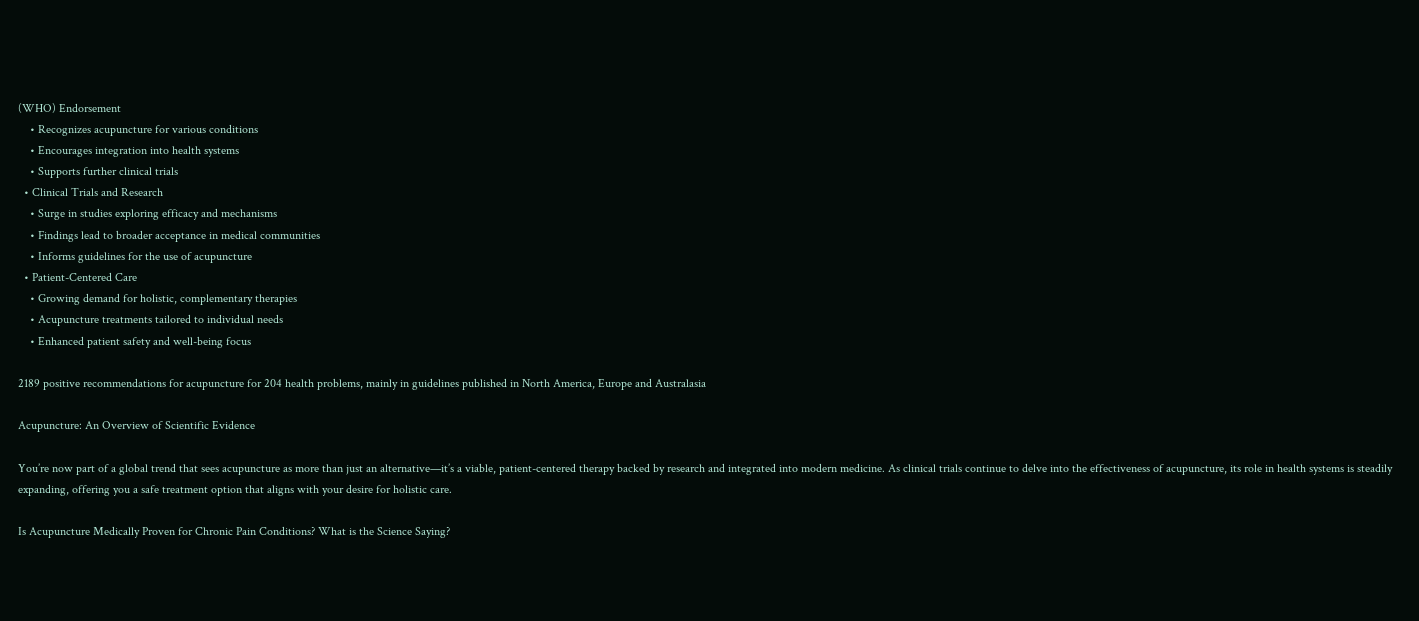(WHO) Endorsement
    • Recognizes acupuncture for various conditions
    • Encourages integration into health systems
    • Supports further clinical trials
  • Clinical Trials and Research
    • Surge in studies exploring efficacy and mechanisms
    • Findings lead to broader acceptance in medical communities
    • Informs guidelines for the use of acupuncture
  • Patient-Centered Care
    • Growing demand for holistic, complementary therapies
    • Acupuncture treatments tailored to individual needs
    • Enhanced patient safety and well-being focus

2189 positive recommendations for acupuncture for 204 health problems, mainly in guidelines published in North America, Europe and Australasia

Acupuncture: An Overview of Scientific Evidence

You’re now part of a global trend that sees acupuncture as more than just an alternative—it’s a viable, patient-centered therapy backed by research and integrated into modern medicine. As clinical trials continue to delve into the effectiveness of acupuncture, its role in health systems is steadily expanding, offering you a safe treatment option that aligns with your desire for holistic care.

Is Acupuncture Medically Proven for Chronic Pain Conditions? What is the Science Saying?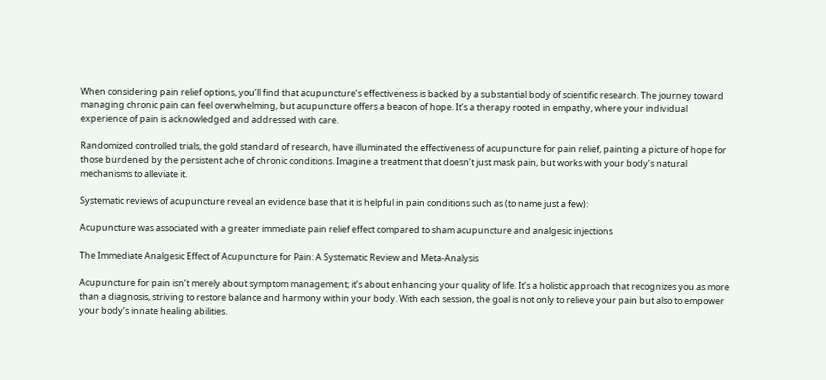When considering pain relief options, you’ll find that acupuncture’s effectiveness is backed by a substantial body of scientific research. The journey toward managing chronic pain can feel overwhelming, but acupuncture offers a beacon of hope. It’s a therapy rooted in empathy, where your individual experience of pain is acknowledged and addressed with care.

Randomized controlled trials, the gold standard of research, have illuminated the effectiveness of acupuncture for pain relief, painting a picture of hope for those burdened by the persistent ache of chronic conditions. Imagine a treatment that doesn’t just mask pain, but works with your body’s natural mechanisms to alleviate it.

Systematic reviews of acupuncture reveal an evidence base that it is helpful in pain conditions such as (to name just a few):

Acupuncture was associated with a greater immediate pain relief effect compared to sham acupuncture and analgesic injections

The Immediate Analgesic Effect of Acupuncture for Pain: A Systematic Review and Meta-Analysis

Acupuncture for pain isn’t merely about symptom management; it’s about enhancing your quality of life. It’s a holistic approach that recognizes you as more than a diagnosis, striving to restore balance and harmony within your body. With each session, the goal is not only to relieve your pain but also to empower your body’s innate healing abilities.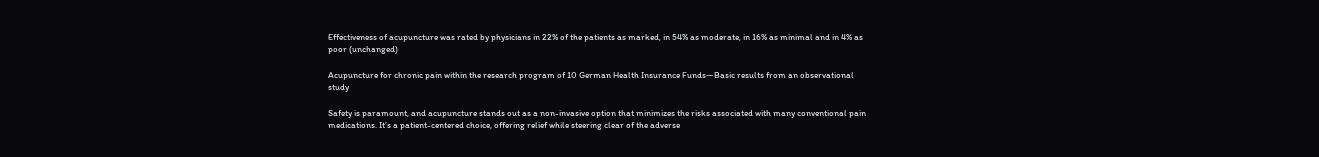Effectiveness of acupuncture was rated by physicians in 22% of the patients as marked, in 54% as moderate, in 16% as minimal and in 4% as poor (unchanged)

Acupuncture for chronic pain within the research program of 10 German Health Insurance Funds—Basic results from an observational study

Safety is paramount, and acupuncture stands out as a non-invasive option that minimizes the risks associated with many conventional pain medications. It’s a patient-centered choice, offering relief while steering clear of the adverse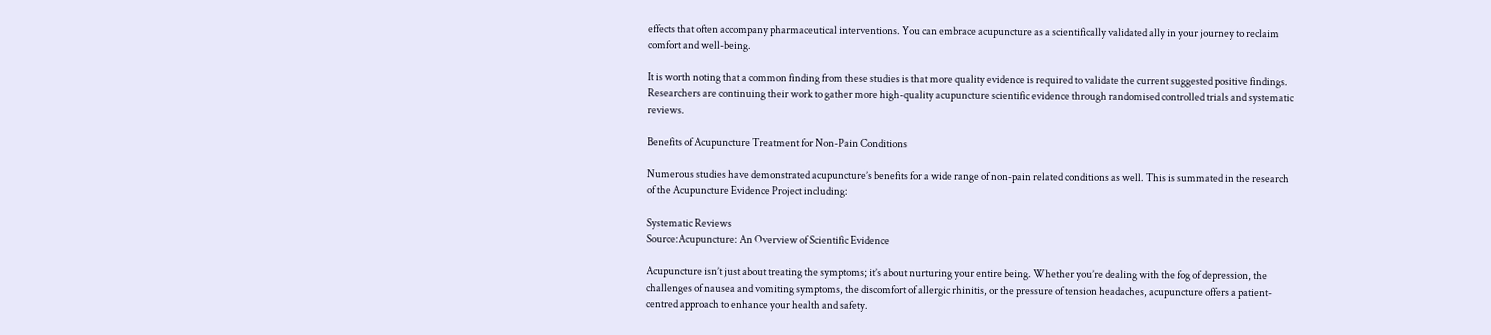effects that often accompany pharmaceutical interventions. You can embrace acupuncture as a scientifically validated ally in your journey to reclaim comfort and well-being.

It is worth noting that a common finding from these studies is that more quality evidence is required to validate the current suggested positive findings. Researchers are continuing their work to gather more high-quality acupuncture scientific evidence through randomised controlled trials and systematic reviews.

Benefits of Acupuncture Treatment for Non-Pain Conditions

Numerous studies have demonstrated acupuncture’s benefits for a wide range of non-pain related conditions as well. This is summated in the research of the Acupuncture Evidence Project including:

Systematic Reviews
Source:Acupuncture: An Overview of Scientific Evidence

Acupuncture isn’t just about treating the symptoms; it’s about nurturing your entire being. Whether you’re dealing with the fog of depression, the challenges of nausea and vomiting symptoms, the discomfort of allergic rhinitis, or the pressure of tension headaches, acupuncture offers a patient-centred approach to enhance your health and safety.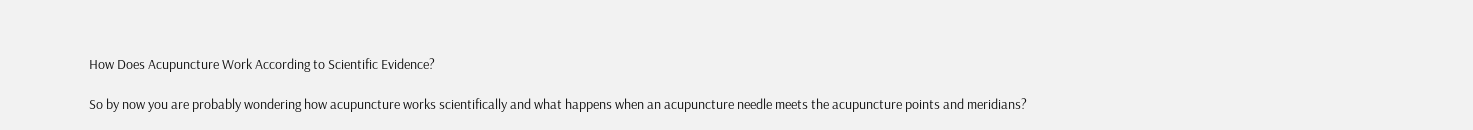How Does Acupuncture Work According to Scientific Evidence?

So by now you are probably wondering how acupuncture works scientifically and what happens when an acupuncture needle meets the acupuncture points and meridians?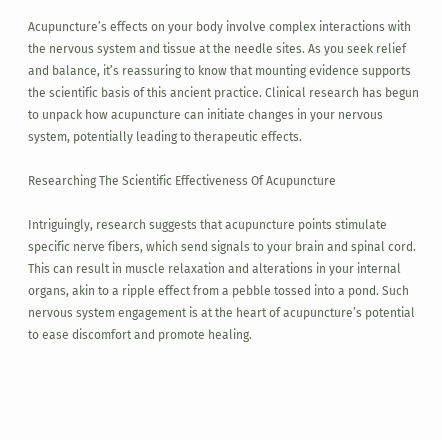Acupuncture’s effects on your body involve complex interactions with the nervous system and tissue at the needle sites. As you seek relief and balance, it’s reassuring to know that mounting evidence supports the scientific basis of this ancient practice. Clinical research has begun to unpack how acupuncture can initiate changes in your nervous system, potentially leading to therapeutic effects.

Researching The Scientific Effectiveness Of Acupuncture

Intriguingly, research suggests that acupuncture points stimulate specific nerve fibers, which send signals to your brain and spinal cord. This can result in muscle relaxation and alterations in your internal organs, akin to a ripple effect from a pebble tossed into a pond. Such nervous system engagement is at the heart of acupuncture’s potential to ease discomfort and promote healing.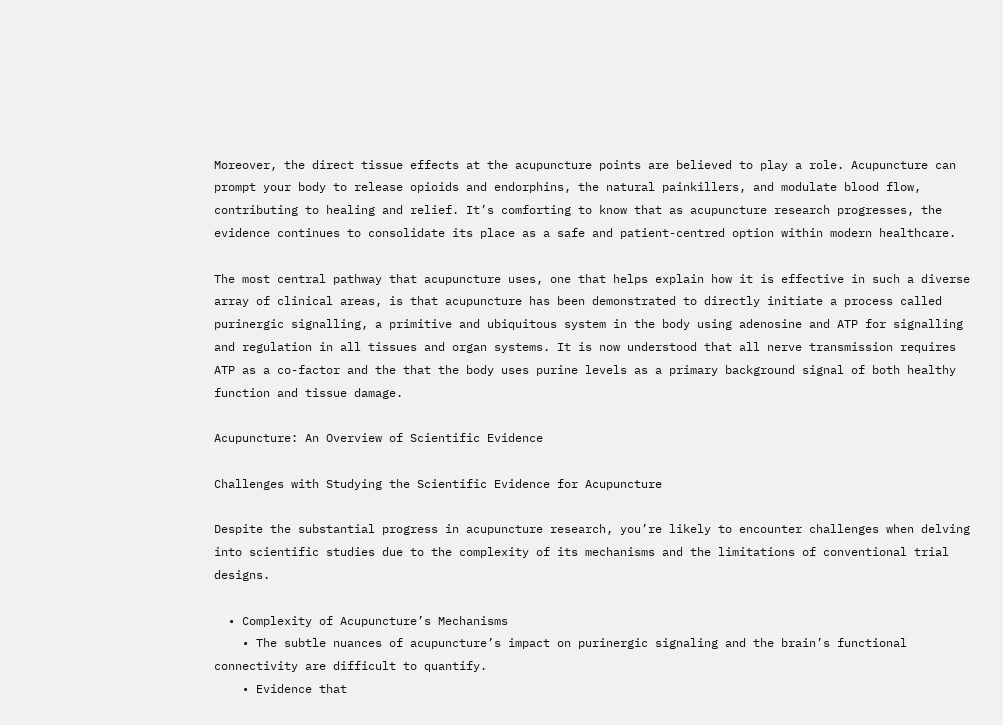Moreover, the direct tissue effects at the acupuncture points are believed to play a role. Acupuncture can prompt your body to release opioids and endorphins, the natural painkillers, and modulate blood flow, contributing to healing and relief. It’s comforting to know that as acupuncture research progresses, the evidence continues to consolidate its place as a safe and patient-centred option within modern healthcare.

The most central pathway that acupuncture uses, one that helps explain how it is effective in such a diverse array of clinical areas, is that acupuncture has been demonstrated to directly initiate a process called purinergic signalling, a primitive and ubiquitous system in the body using adenosine and ATP for signalling and regulation in all tissues and organ systems. It is now understood that all nerve transmission requires ATP as a co-factor and the that the body uses purine levels as a primary background signal of both healthy function and tissue damage.

Acupuncture: An Overview of Scientific Evidence

Challenges with Studying the Scientific Evidence for Acupuncture

Despite the substantial progress in acupuncture research, you’re likely to encounter challenges when delving into scientific studies due to the complexity of its mechanisms and the limitations of conventional trial designs.

  • Complexity of Acupuncture’s Mechanisms
    • The subtle nuances of acupuncture’s impact on purinergic signaling and the brain’s functional connectivity are difficult to quantify.
    • Evidence that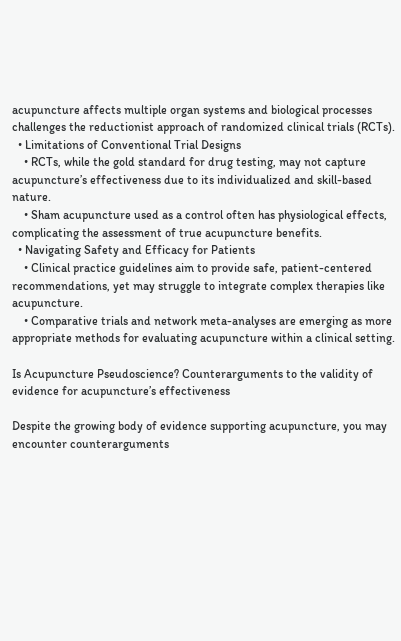acupuncture affects multiple organ systems and biological processes challenges the reductionist approach of randomized clinical trials (RCTs).
  • Limitations of Conventional Trial Designs
    • RCTs, while the gold standard for drug testing, may not capture acupuncture’s effectiveness due to its individualized and skill-based nature.
    • Sham acupuncture used as a control often has physiological effects, complicating the assessment of true acupuncture benefits.
  • Navigating Safety and Efficacy for Patients
    • Clinical practice guidelines aim to provide safe, patient-centered recommendations, yet may struggle to integrate complex therapies like acupuncture.
    • Comparative trials and network meta-analyses are emerging as more appropriate methods for evaluating acupuncture within a clinical setting.

Is Acupuncture Pseudoscience? Counterarguments to the validity of evidence for acupuncture’s effectiveness

Despite the growing body of evidence supporting acupuncture, you may encounter counterarguments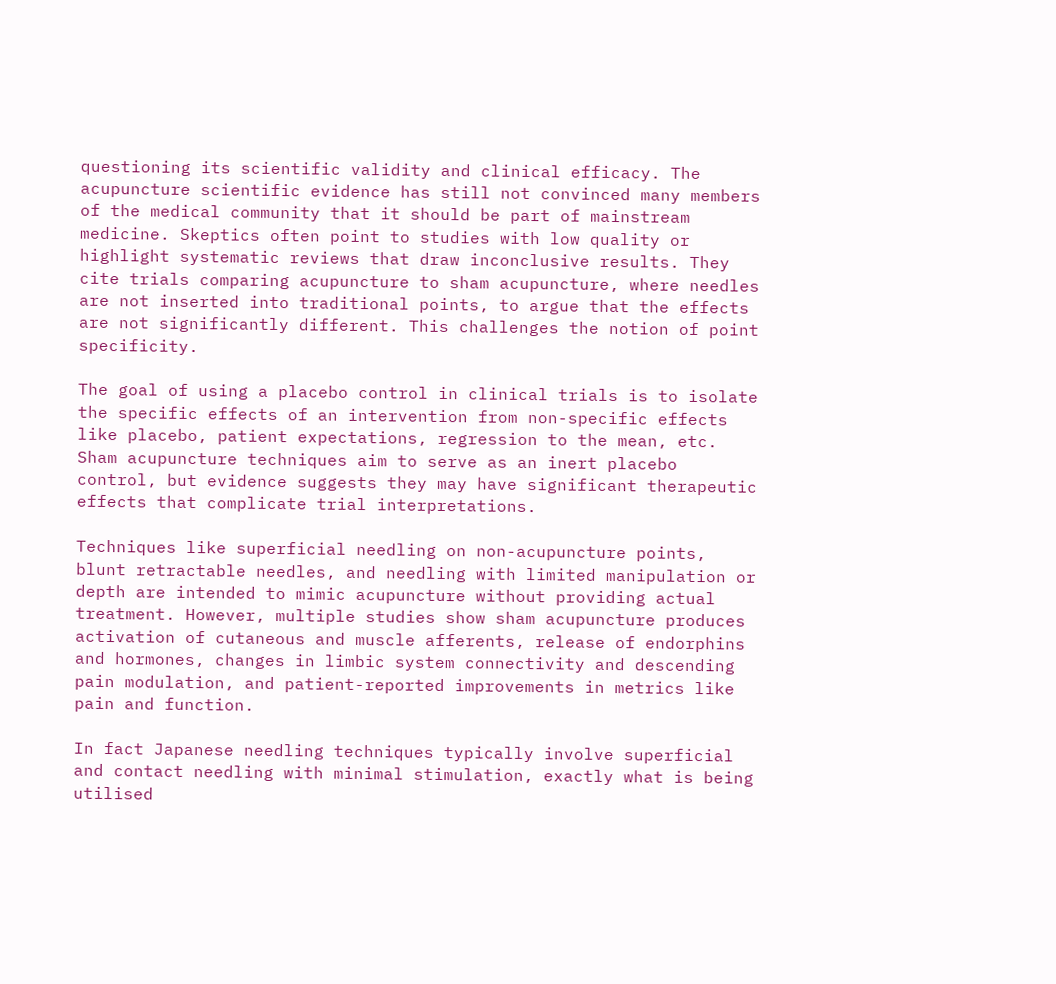questioning its scientific validity and clinical efficacy. The acupuncture scientific evidence has still not convinced many members of the medical community that it should be part of mainstream medicine. Skeptics often point to studies with low quality or highlight systematic reviews that draw inconclusive results. They cite trials comparing acupuncture to sham acupuncture, where needles are not inserted into traditional points, to argue that the effects are not significantly different. This challenges the notion of point specificity.

The goal of using a placebo control in clinical trials is to isolate the specific effects of an intervention from non-specific effects like placebo, patient expectations, regression to the mean, etc. Sham acupuncture techniques aim to serve as an inert placebo control, but evidence suggests they may have significant therapeutic effects that complicate trial interpretations.

Techniques like superficial needling on non-acupuncture points, blunt retractable needles, and needling with limited manipulation or depth are intended to mimic acupuncture without providing actual treatment. However, multiple studies show sham acupuncture produces activation of cutaneous and muscle afferents, release of endorphins and hormones, changes in limbic system connectivity and descending pain modulation, and patient-reported improvements in metrics like pain and function.

In fact Japanese needling techniques typically involve superficial and contact needling with minimal stimulation, exactly what is being utilised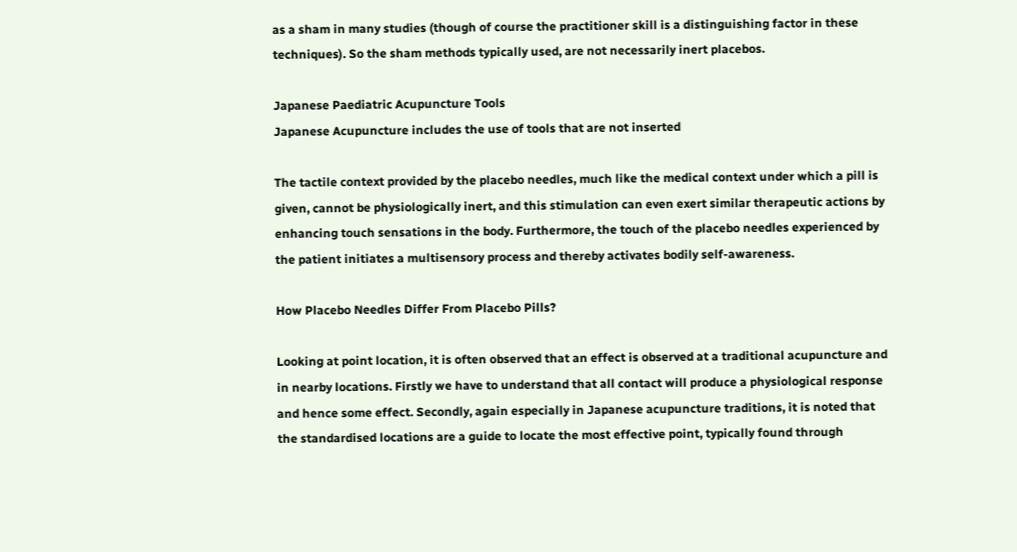as a sham in many studies (though of course the practitioner skill is a distinguishing factor in these techniques). So the sham methods typically used, are not necessarily inert placebos.

Japanese Paediatric Acupuncture Tools
Japanese Acupuncture includes the use of tools that are not inserted

The tactile context provided by the placebo needles, much like the medical context under which a pill is given, cannot be physiologically inert, and this stimulation can even exert similar therapeutic actions by enhancing touch sensations in the body. Furthermore, the touch of the placebo needles experienced by the patient initiates a multisensory process and thereby activates bodily self-awareness.

How Placebo Needles Differ From Placebo Pills?

Looking at point location, it is often observed that an effect is observed at a traditional acupuncture and in nearby locations. Firstly we have to understand that all contact will produce a physiological response and hence some effect. Secondly, again especially in Japanese acupuncture traditions, it is noted that the standardised locations are a guide to locate the most effective point, typically found through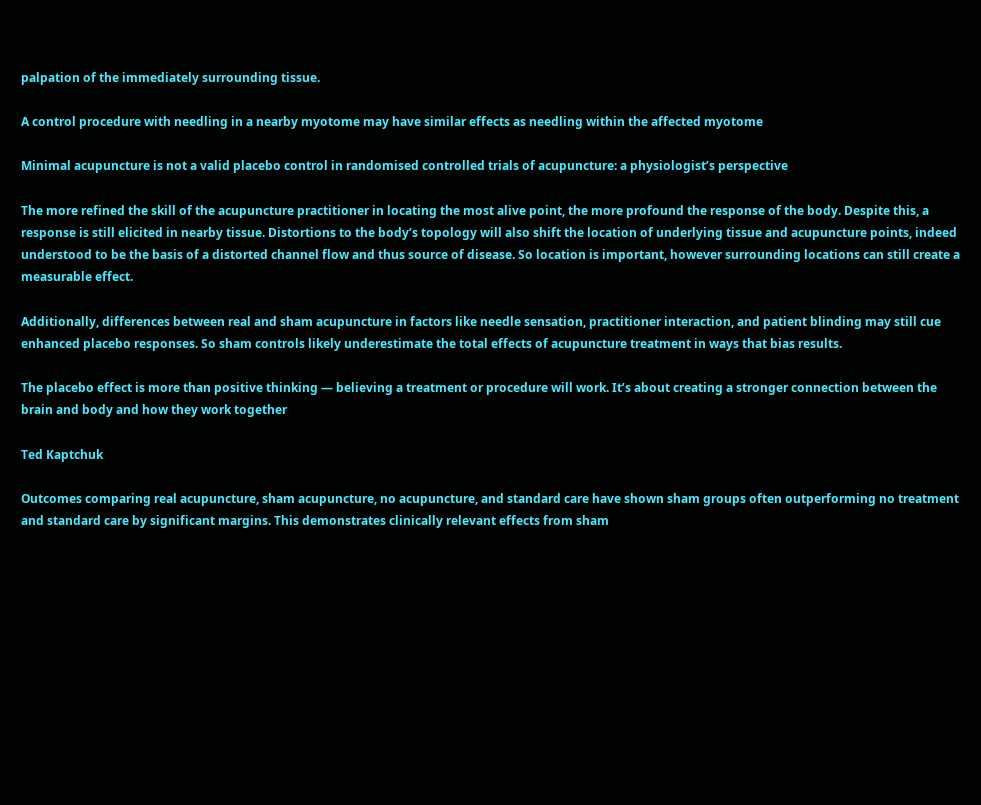palpation of the immediately surrounding tissue.

A control procedure with needling in a nearby myotome may have similar effects as needling within the affected myotome

Minimal acupuncture is not a valid placebo control in randomised controlled trials of acupuncture: a physiologist’s perspective

The more refined the skill of the acupuncture practitioner in locating the most alive point, the more profound the response of the body. Despite this, a response is still elicited in nearby tissue. Distortions to the body’s topology will also shift the location of underlying tissue and acupuncture points, indeed understood to be the basis of a distorted channel flow and thus source of disease. So location is important, however surrounding locations can still create a measurable effect.

Additionally, differences between real and sham acupuncture in factors like needle sensation, practitioner interaction, and patient blinding may still cue enhanced placebo responses. So sham controls likely underestimate the total effects of acupuncture treatment in ways that bias results.

The placebo effect is more than positive thinking — believing a treatment or procedure will work. It’s about creating a stronger connection between the brain and body and how they work together

Ted Kaptchuk

Outcomes comparing real acupuncture, sham acupuncture, no acupuncture, and standard care have shown sham groups often outperforming no treatment and standard care by significant margins. This demonstrates clinically relevant effects from sham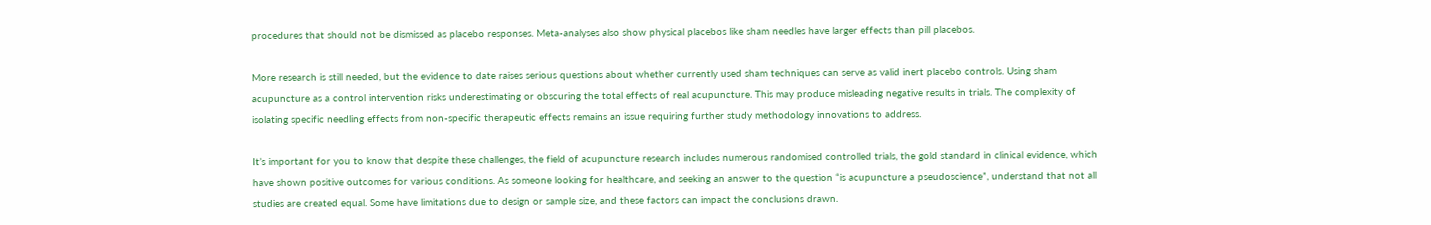procedures that should not be dismissed as placebo responses. Meta-analyses also show physical placebos like sham needles have larger effects than pill placebos.

More research is still needed, but the evidence to date raises serious questions about whether currently used sham techniques can serve as valid inert placebo controls. Using sham acupuncture as a control intervention risks underestimating or obscuring the total effects of real acupuncture. This may produce misleading negative results in trials. The complexity of isolating specific needling effects from non-specific therapeutic effects remains an issue requiring further study methodology innovations to address.

It’s important for you to know that despite these challenges, the field of acupuncture research includes numerous randomised controlled trials, the gold standard in clinical evidence, which have shown positive outcomes for various conditions. As someone looking for healthcare, and seeking an answer to the question “is acupuncture a pseudoscience”, understand that not all studies are created equal. Some have limitations due to design or sample size, and these factors can impact the conclusions drawn.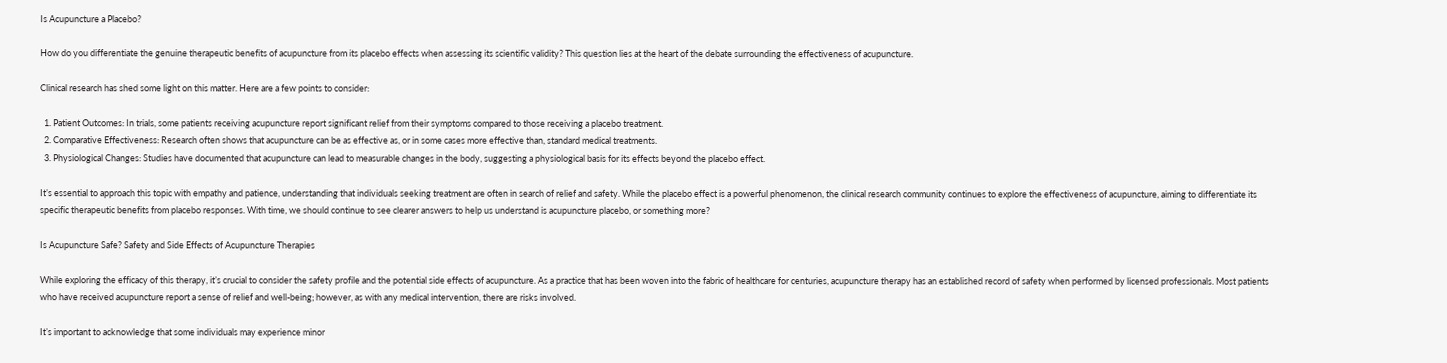Is Acupuncture a Placebo?

How do you differentiate the genuine therapeutic benefits of acupuncture from its placebo effects when assessing its scientific validity? This question lies at the heart of the debate surrounding the effectiveness of acupuncture.

Clinical research has shed some light on this matter. Here are a few points to consider:

  1. Patient Outcomes: In trials, some patients receiving acupuncture report significant relief from their symptoms compared to those receiving a placebo treatment.
  2. Comparative Effectiveness: Research often shows that acupuncture can be as effective as, or in some cases more effective than, standard medical treatments.
  3. Physiological Changes: Studies have documented that acupuncture can lead to measurable changes in the body, suggesting a physiological basis for its effects beyond the placebo effect.

It’s essential to approach this topic with empathy and patience, understanding that individuals seeking treatment are often in search of relief and safety. While the placebo effect is a powerful phenomenon, the clinical research community continues to explore the effectiveness of acupuncture, aiming to differentiate its specific therapeutic benefits from placebo responses. With time, we should continue to see clearer answers to help us understand is acupuncture placebo, or something more?

Is Acupuncture Safe? Safety and Side Effects of Acupuncture Therapies

While exploring the efficacy of this therapy, it’s crucial to consider the safety profile and the potential side effects of acupuncture. As a practice that has been woven into the fabric of healthcare for centuries, acupuncture therapy has an established record of safety when performed by licensed professionals. Most patients who have received acupuncture report a sense of relief and well-being; however, as with any medical intervention, there are risks involved.

It’s important to acknowledge that some individuals may experience minor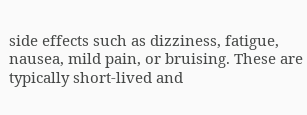side effects such as dizziness, fatigue, nausea, mild pain, or bruising. These are typically short-lived and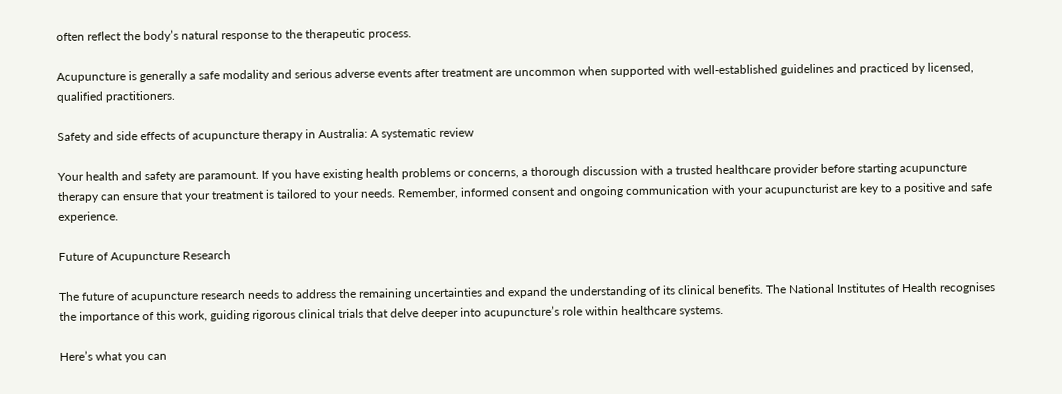often reflect the body’s natural response to the therapeutic process.

Acupuncture is generally a safe modality and serious adverse events after treatment are uncommon when supported with well-established guidelines and practiced by licensed, qualified practitioners.

Safety and side effects of acupuncture therapy in Australia: A systematic review

Your health and safety are paramount. If you have existing health problems or concerns, a thorough discussion with a trusted healthcare provider before starting acupuncture therapy can ensure that your treatment is tailored to your needs. Remember, informed consent and ongoing communication with your acupuncturist are key to a positive and safe experience.

Future of Acupuncture Research

The future of acupuncture research needs to address the remaining uncertainties and expand the understanding of its clinical benefits. The National Institutes of Health recognises the importance of this work, guiding rigorous clinical trials that delve deeper into acupuncture’s role within healthcare systems.

Here’s what you can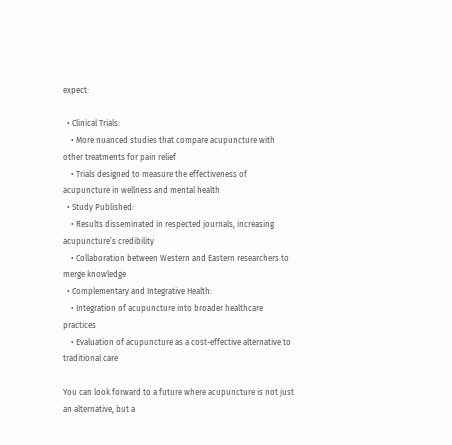expect:

  • Clinical Trials:
    • More nuanced studies that compare acupuncture with other treatments for pain relief
    • Trials designed to measure the effectiveness of acupuncture in wellness and mental health
  • Study Published:
    • Results disseminated in respected journals, increasing acupuncture’s credibility
    • Collaboration between Western and Eastern researchers to merge knowledge
  • Complementary and Integrative Health:
    • Integration of acupuncture into broader healthcare practices
    • Evaluation of acupuncture as a cost-effective alternative to traditional care

You can look forward to a future where acupuncture is not just an alternative, but a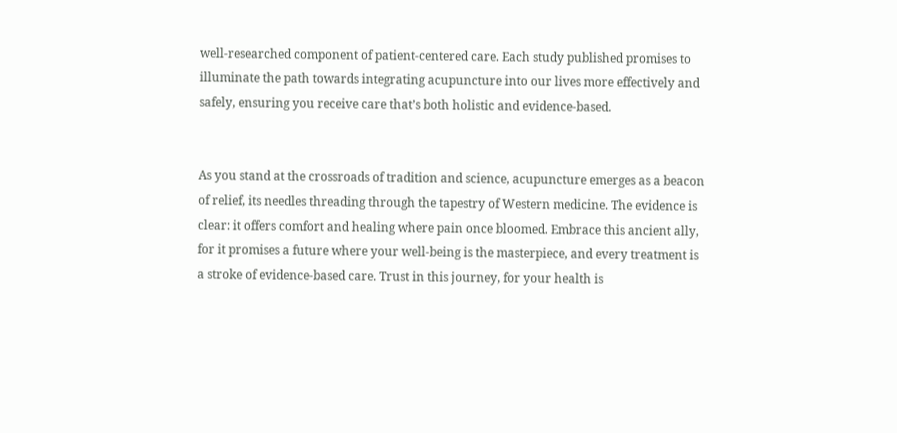well-researched component of patient-centered care. Each study published promises to illuminate the path towards integrating acupuncture into our lives more effectively and safely, ensuring you receive care that’s both holistic and evidence-based.


As you stand at the crossroads of tradition and science, acupuncture emerges as a beacon of relief, its needles threading through the tapestry of Western medicine. The evidence is clear: it offers comfort and healing where pain once bloomed. Embrace this ancient ally, for it promises a future where your well-being is the masterpiece, and every treatment is a stroke of evidence-based care. Trust in this journey, for your health is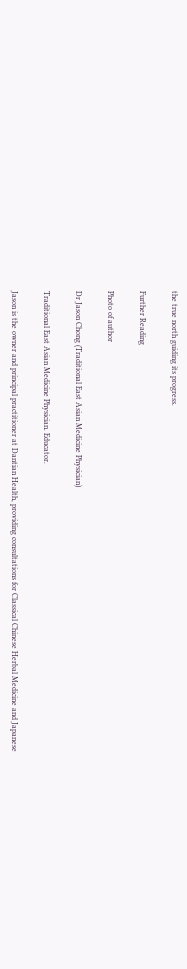the true north guiding its progress.

Further Reading

Photo of author

Dr Jason Chong (Traditional East Asian Medicine Physician)

Traditional East Asian Medicine Physician. Educator.

Jason is the owner and principal practitioner at Dantian Health, providing consultations for Classical Chinese Herbal Medicine and Japanese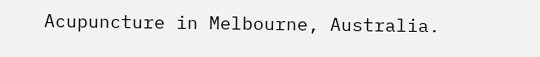Acupuncture in Melbourne, Australia.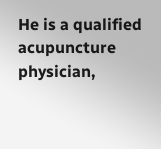He is a qualified acupuncture physician,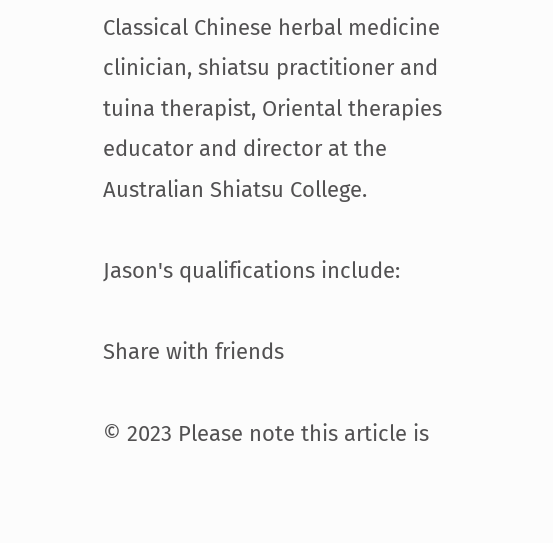Classical Chinese herbal medicine clinician, shiatsu practitioner and tuina therapist, Oriental therapies educator and director at the Australian Shiatsu College.

Jason's qualifications include:

Share with friends

© 2023 Please note this article is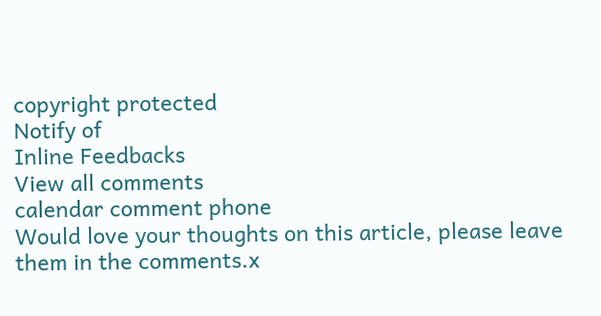copyright protected
Notify of
Inline Feedbacks
View all comments
calendar comment phone
Would love your thoughts on this article, please leave them in the comments.x